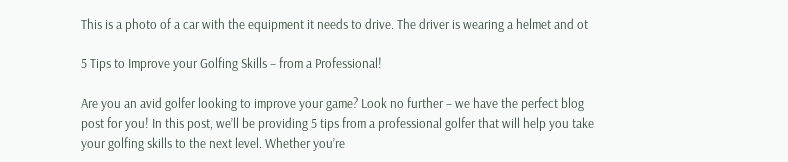This is a photo of a car with the equipment it needs to drive. The driver is wearing a helmet and ot

5 Tips to Improve your Golfing Skills – from a Professional!

Are you an avid golfer looking to improve your game? Look no further – we have the perfect blog post for you! In this post, we’ll be providing 5 tips from a professional golfer that will help you take your golfing skills to the next level. Whether you’re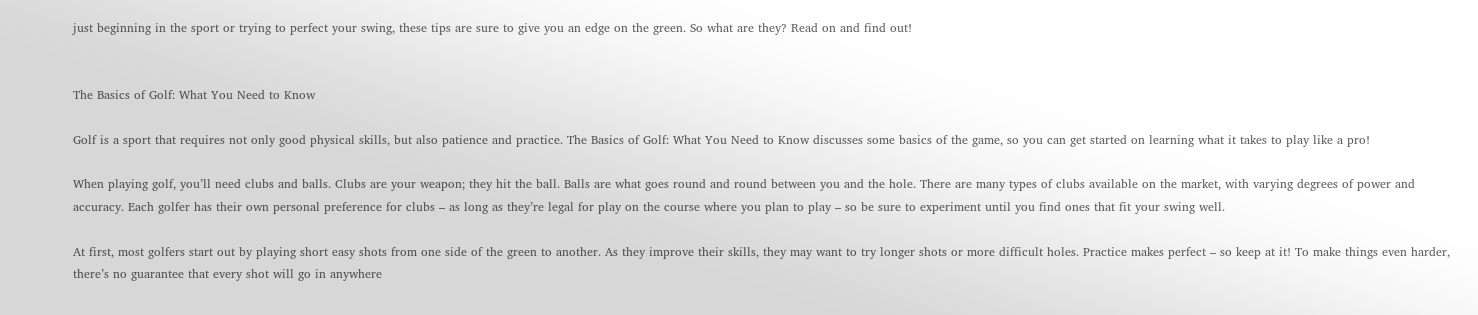just beginning in the sport or trying to perfect your swing, these tips are sure to give you an edge on the green. So what are they? Read on and find out!


The Basics of Golf: What You Need to Know

Golf is a sport that requires not only good physical skills, but also patience and practice. The Basics of Golf: What You Need to Know discusses some basics of the game, so you can get started on learning what it takes to play like a pro!

When playing golf, you’ll need clubs and balls. Clubs are your weapon; they hit the ball. Balls are what goes round and round between you and the hole. There are many types of clubs available on the market, with varying degrees of power and accuracy. Each golfer has their own personal preference for clubs – as long as they’re legal for play on the course where you plan to play – so be sure to experiment until you find ones that fit your swing well.

At first, most golfers start out by playing short easy shots from one side of the green to another. As they improve their skills, they may want to try longer shots or more difficult holes. Practice makes perfect – so keep at it! To make things even harder, there’s no guarantee that every shot will go in anywhere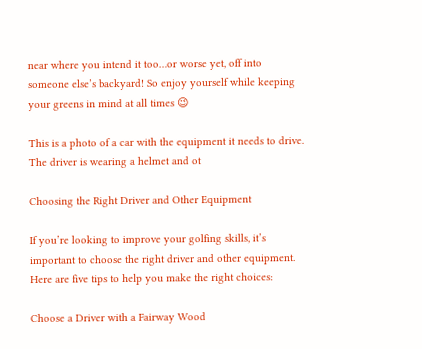near where you intend it too…or worse yet, off into someone else’s backyard! So enjoy yourself while keeping your greens in mind at all times 😉

This is a photo of a car with the equipment it needs to drive. The driver is wearing a helmet and ot

Choosing the Right Driver and Other Equipment

If you’re looking to improve your golfing skills, it’s important to choose the right driver and other equipment. Here are five tips to help you make the right choices:

Choose a Driver with a Fairway Wood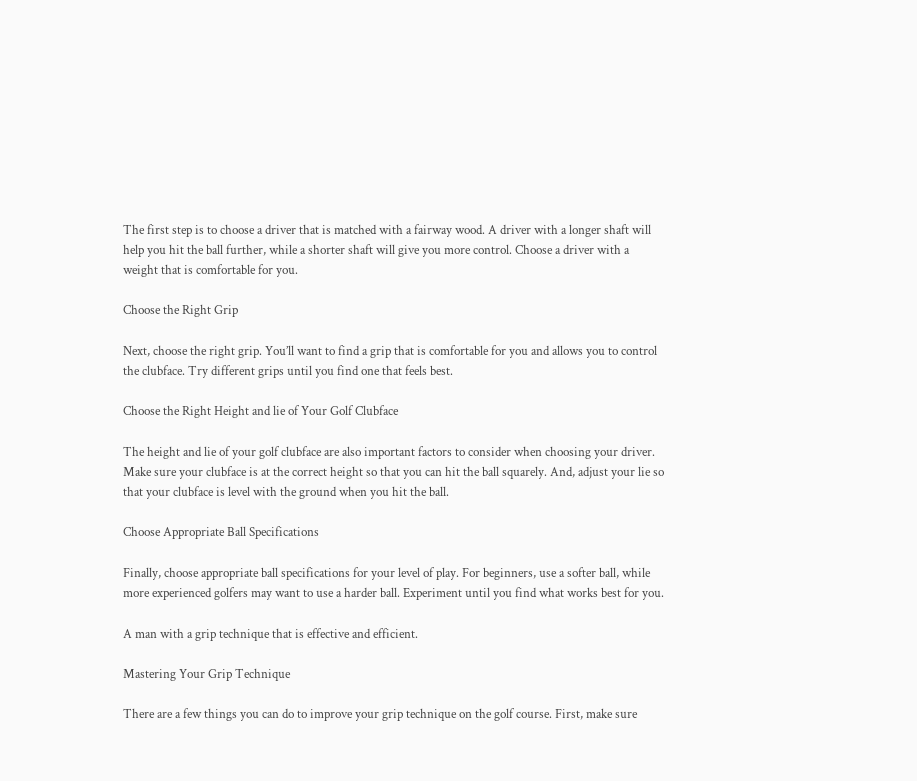The first step is to choose a driver that is matched with a fairway wood. A driver with a longer shaft will help you hit the ball further, while a shorter shaft will give you more control. Choose a driver with a weight that is comfortable for you.

Choose the Right Grip

Next, choose the right grip. You’ll want to find a grip that is comfortable for you and allows you to control the clubface. Try different grips until you find one that feels best.

Choose the Right Height and lie of Your Golf Clubface

The height and lie of your golf clubface are also important factors to consider when choosing your driver. Make sure your clubface is at the correct height so that you can hit the ball squarely. And, adjust your lie so that your clubface is level with the ground when you hit the ball.

Choose Appropriate Ball Specifications

Finally, choose appropriate ball specifications for your level of play. For beginners, use a softer ball, while more experienced golfers may want to use a harder ball. Experiment until you find what works best for you.

A man with a grip technique that is effective and efficient.

Mastering Your Grip Technique

There are a few things you can do to improve your grip technique on the golf course. First, make sure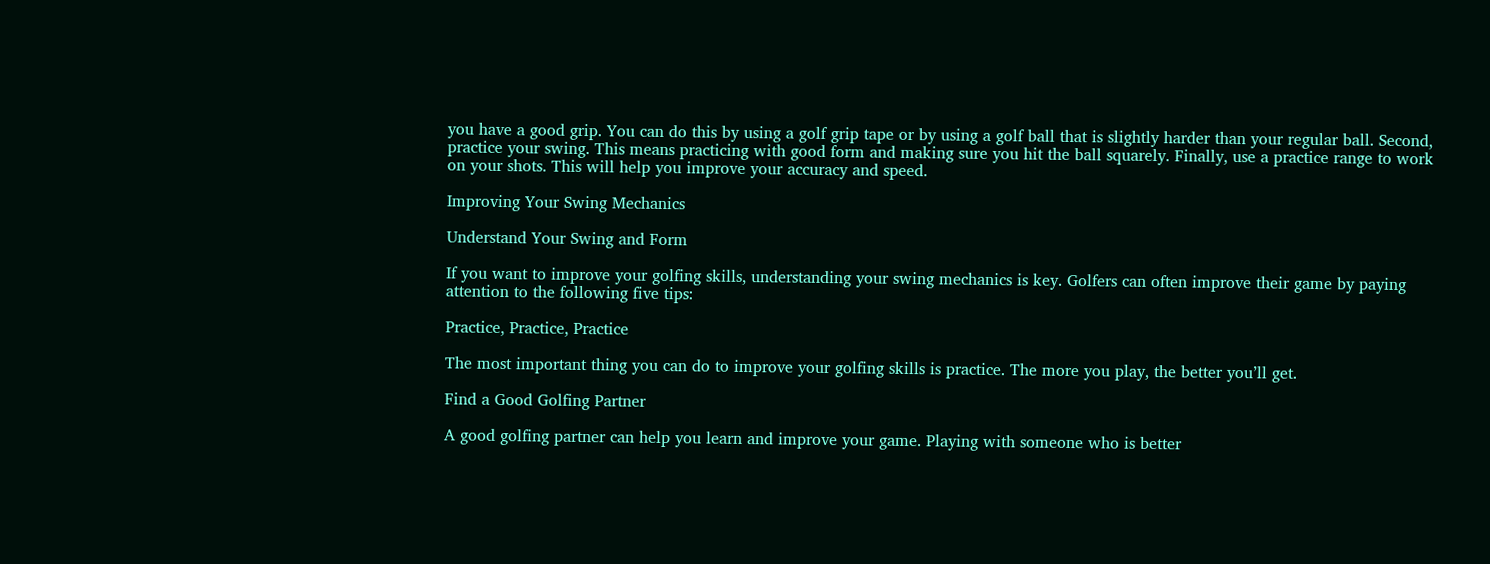you have a good grip. You can do this by using a golf grip tape or by using a golf ball that is slightly harder than your regular ball. Second, practice your swing. This means practicing with good form and making sure you hit the ball squarely. Finally, use a practice range to work on your shots. This will help you improve your accuracy and speed.

Improving Your Swing Mechanics

Understand Your Swing and Form

If you want to improve your golfing skills, understanding your swing mechanics is key. Golfers can often improve their game by paying attention to the following five tips:

Practice, Practice, Practice

The most important thing you can do to improve your golfing skills is practice. The more you play, the better you’ll get.

Find a Good Golfing Partner

A good golfing partner can help you learn and improve your game. Playing with someone who is better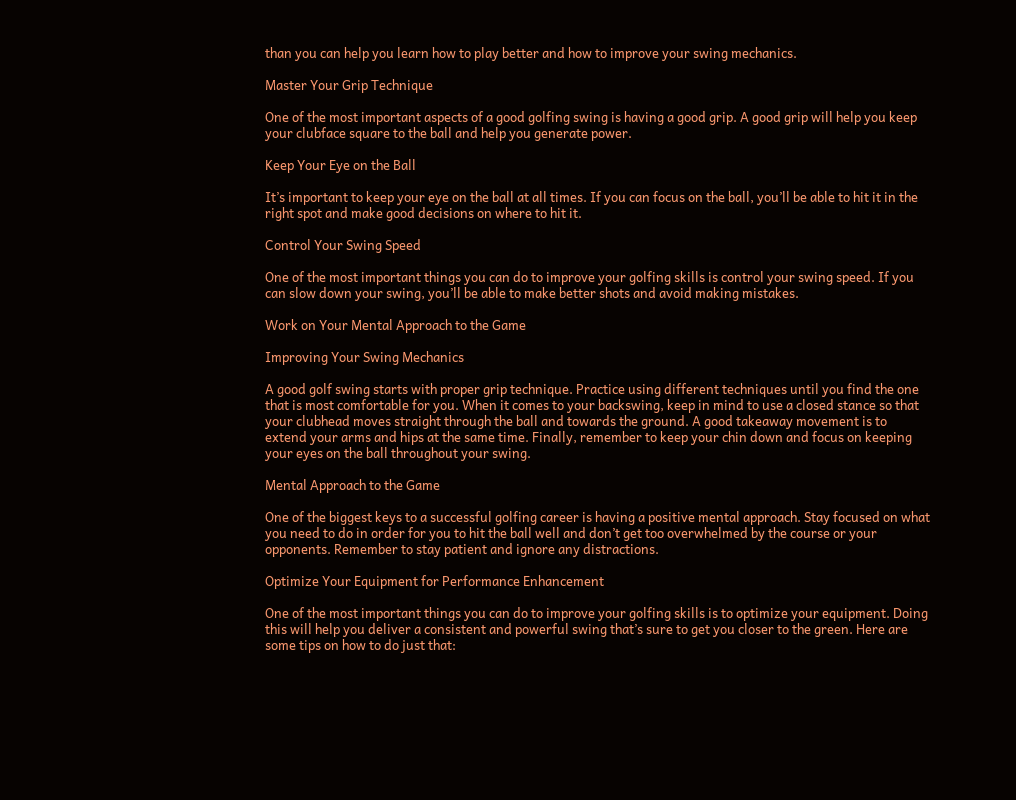than you can help you learn how to play better and how to improve your swing mechanics.

Master Your Grip Technique

One of the most important aspects of a good golfing swing is having a good grip. A good grip will help you keep your clubface square to the ball and help you generate power.

Keep Your Eye on the Ball

It’s important to keep your eye on the ball at all times. If you can focus on the ball, you’ll be able to hit it in the right spot and make good decisions on where to hit it.

Control Your Swing Speed

One of the most important things you can do to improve your golfing skills is control your swing speed. If you can slow down your swing, you’ll be able to make better shots and avoid making mistakes.

Work on Your Mental Approach to the Game

Improving Your Swing Mechanics

A good golf swing starts with proper grip technique. Practice using different techniques until you find the one that is most comfortable for you. When it comes to your backswing, keep in mind to use a closed stance so that your clubhead moves straight through the ball and towards the ground. A good takeaway movement is to extend your arms and hips at the same time. Finally, remember to keep your chin down and focus on keeping your eyes on the ball throughout your swing.

Mental Approach to the Game

One of the biggest keys to a successful golfing career is having a positive mental approach. Stay focused on what you need to do in order for you to hit the ball well and don’t get too overwhelmed by the course or your opponents. Remember to stay patient and ignore any distractions.

Optimize Your Equipment for Performance Enhancement

One of the most important things you can do to improve your golfing skills is to optimize your equipment. Doing this will help you deliver a consistent and powerful swing that’s sure to get you closer to the green. Here are some tips on how to do just that: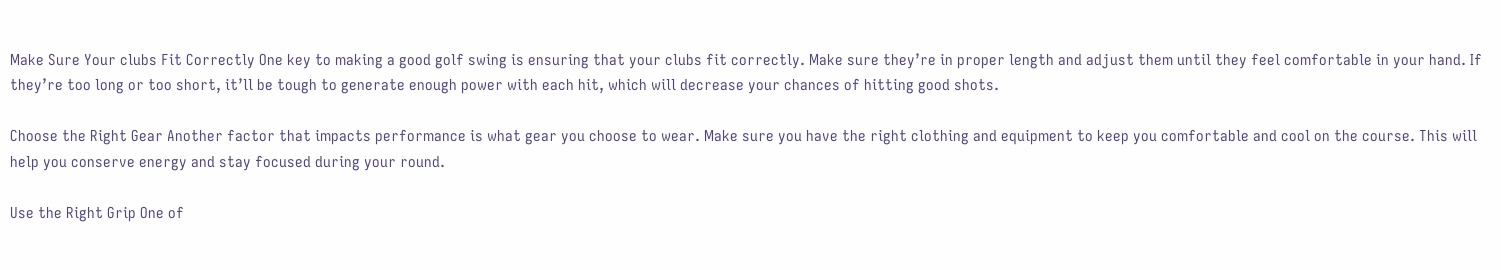Make Sure Your clubs Fit Correctly One key to making a good golf swing is ensuring that your clubs fit correctly. Make sure they’re in proper length and adjust them until they feel comfortable in your hand. If they’re too long or too short, it’ll be tough to generate enough power with each hit, which will decrease your chances of hitting good shots.

Choose the Right Gear Another factor that impacts performance is what gear you choose to wear. Make sure you have the right clothing and equipment to keep you comfortable and cool on the course. This will help you conserve energy and stay focused during your round.

Use the Right Grip One of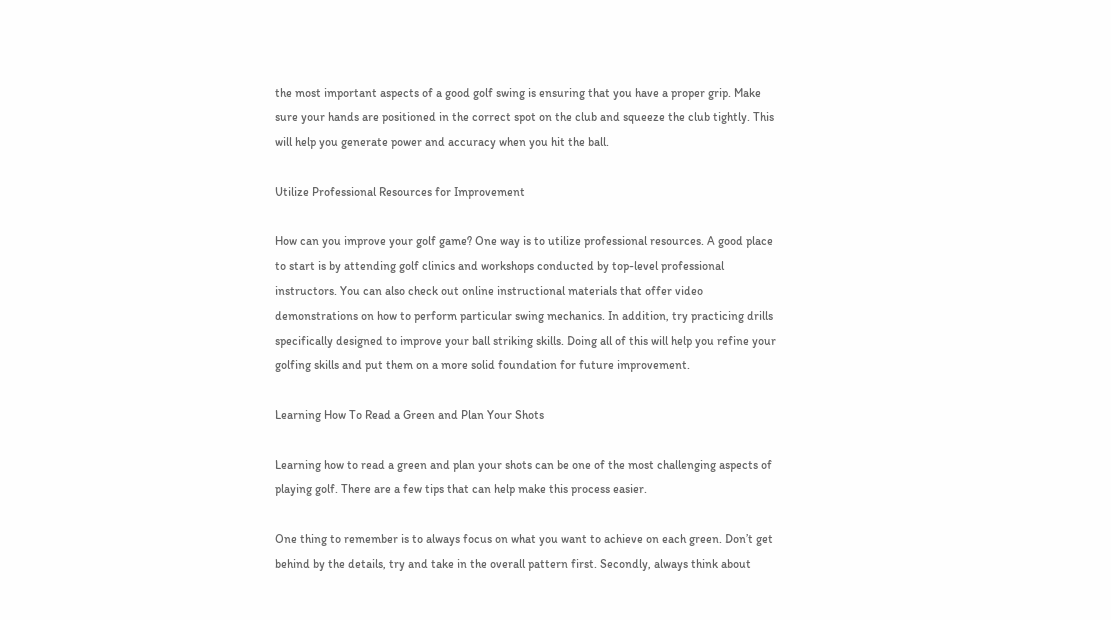the most important aspects of a good golf swing is ensuring that you have a proper grip. Make sure your hands are positioned in the correct spot on the club and squeeze the club tightly. This will help you generate power and accuracy when you hit the ball.

Utilize Professional Resources for Improvement

How can you improve your golf game? One way is to utilize professional resources. A good place to start is by attending golf clinics and workshops conducted by top-level professional instructors. You can also check out online instructional materials that offer video demonstrations on how to perform particular swing mechanics. In addition, try practicing drills specifically designed to improve your ball striking skills. Doing all of this will help you refine your golfing skills and put them on a more solid foundation for future improvement.

Learning How To Read a Green and Plan Your Shots

Learning how to read a green and plan your shots can be one of the most challenging aspects of playing golf. There are a few tips that can help make this process easier.

One thing to remember is to always focus on what you want to achieve on each green. Don’t get behind by the details, try and take in the overall pattern first. Secondly, always think about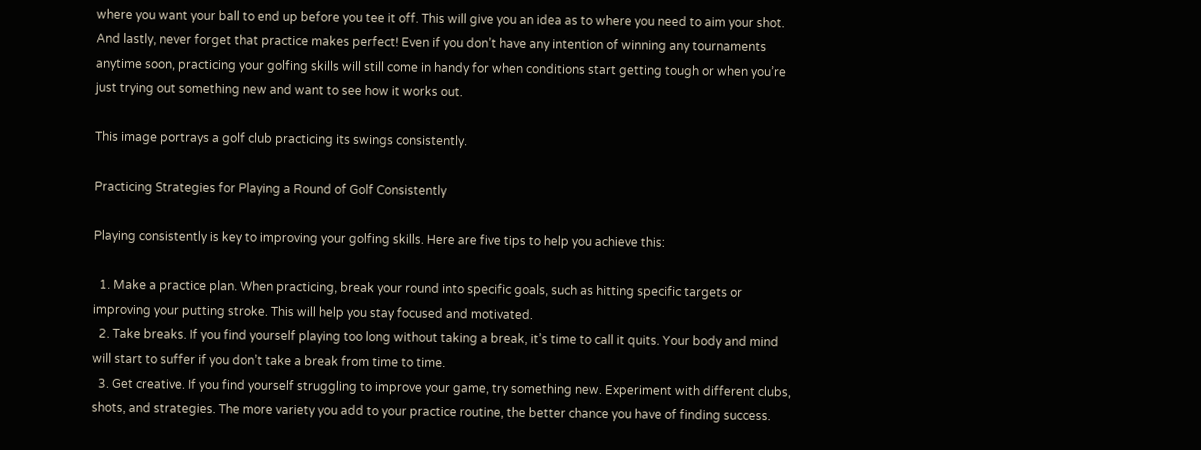where you want your ball to end up before you tee it off. This will give you an idea as to where you need to aim your shot. And lastly, never forget that practice makes perfect! Even if you don’t have any intention of winning any tournaments anytime soon, practicing your golfing skills will still come in handy for when conditions start getting tough or when you’re just trying out something new and want to see how it works out.

This image portrays a golf club practicing its swings consistently.

Practicing Strategies for Playing a Round of Golf Consistently

Playing consistently is key to improving your golfing skills. Here are five tips to help you achieve this:

  1. Make a practice plan. When practicing, break your round into specific goals, such as hitting specific targets or improving your putting stroke. This will help you stay focused and motivated.
  2. Take breaks. If you find yourself playing too long without taking a break, it’s time to call it quits. Your body and mind will start to suffer if you don’t take a break from time to time.
  3. Get creative. If you find yourself struggling to improve your game, try something new. Experiment with different clubs, shots, and strategies. The more variety you add to your practice routine, the better chance you have of finding success.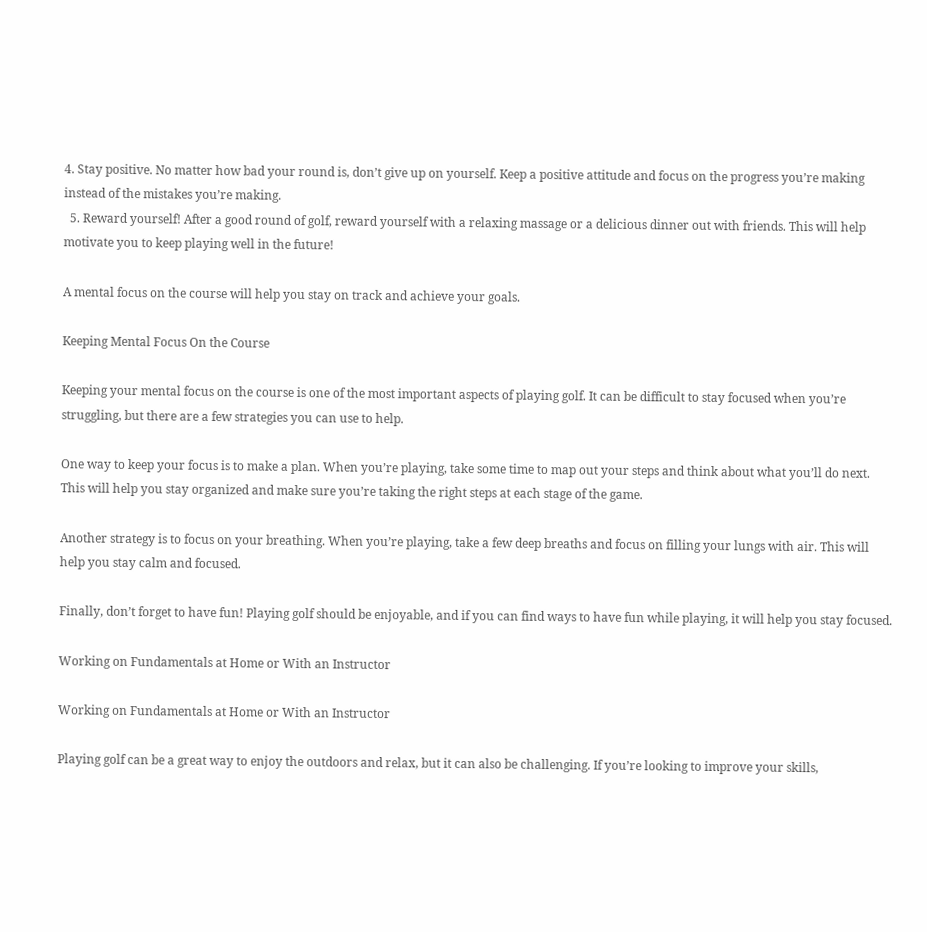4. Stay positive. No matter how bad your round is, don’t give up on yourself. Keep a positive attitude and focus on the progress you’re making instead of the mistakes you’re making.
  5. Reward yourself! After a good round of golf, reward yourself with a relaxing massage or a delicious dinner out with friends. This will help motivate you to keep playing well in the future!

A mental focus on the course will help you stay on track and achieve your goals.

Keeping Mental Focus On the Course

Keeping your mental focus on the course is one of the most important aspects of playing golf. It can be difficult to stay focused when you’re struggling, but there are a few strategies you can use to help.

One way to keep your focus is to make a plan. When you’re playing, take some time to map out your steps and think about what you’ll do next. This will help you stay organized and make sure you’re taking the right steps at each stage of the game.

Another strategy is to focus on your breathing. When you’re playing, take a few deep breaths and focus on filling your lungs with air. This will help you stay calm and focused.

Finally, don’t forget to have fun! Playing golf should be enjoyable, and if you can find ways to have fun while playing, it will help you stay focused.

Working on Fundamentals at Home or With an Instructor

Working on Fundamentals at Home or With an Instructor

Playing golf can be a great way to enjoy the outdoors and relax, but it can also be challenging. If you’re looking to improve your skills,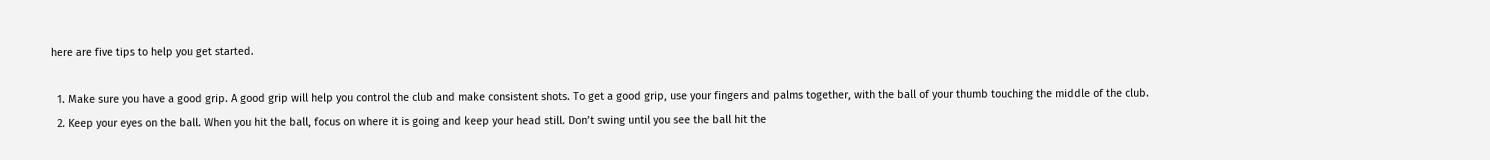here are five tips to help you get started.

  1. Make sure you have a good grip. A good grip will help you control the club and make consistent shots. To get a good grip, use your fingers and palms together, with the ball of your thumb touching the middle of the club.
  2. Keep your eyes on the ball. When you hit the ball, focus on where it is going and keep your head still. Don’t swing until you see the ball hit the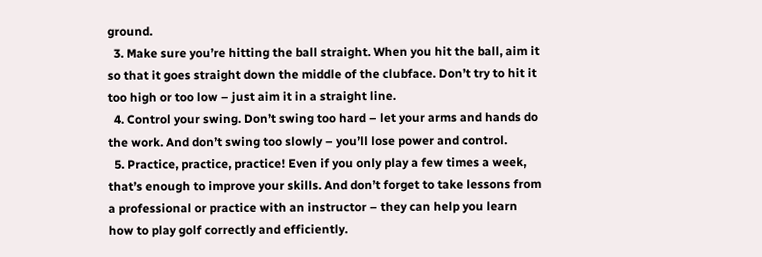ground.
  3. Make sure you’re hitting the ball straight. When you hit the ball, aim it so that it goes straight down the middle of the clubface. Don’t try to hit it too high or too low – just aim it in a straight line.
  4. Control your swing. Don’t swing too hard – let your arms and hands do the work. And don’t swing too slowly – you’ll lose power and control.
  5. Practice, practice, practice! Even if you only play a few times a week, that’s enough to improve your skills. And don’t forget to take lessons from a professional or practice with an instructor – they can help you learn how to play golf correctly and efficiently.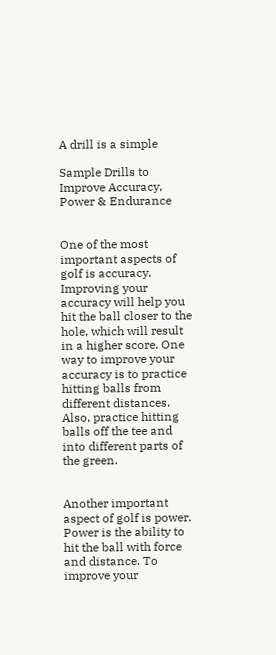A drill is a simple

Sample Drills to Improve Accuracy, Power & Endurance


One of the most important aspects of golf is accuracy. Improving your accuracy will help you hit the ball closer to the hole, which will result in a higher score. One way to improve your accuracy is to practice hitting balls from different distances. Also, practice hitting balls off the tee and into different parts of the green.


Another important aspect of golf is power. Power is the ability to hit the ball with force and distance. To improve your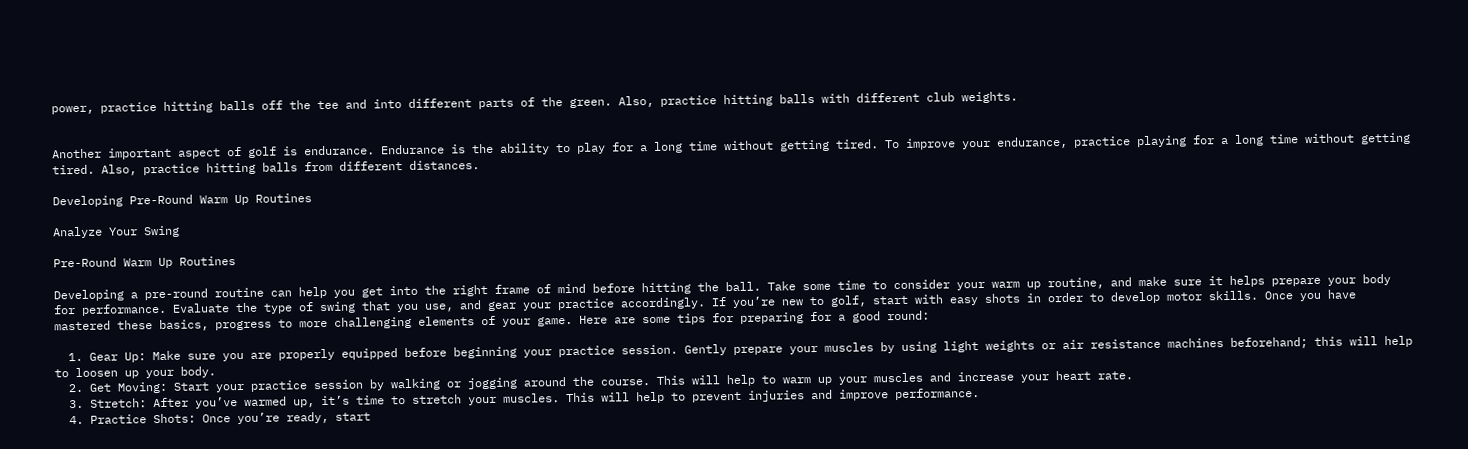power, practice hitting balls off the tee and into different parts of the green. Also, practice hitting balls with different club weights.


Another important aspect of golf is endurance. Endurance is the ability to play for a long time without getting tired. To improve your endurance, practice playing for a long time without getting tired. Also, practice hitting balls from different distances.

Developing Pre-Round Warm Up Routines

Analyze Your Swing

Pre-Round Warm Up Routines

Developing a pre-round routine can help you get into the right frame of mind before hitting the ball. Take some time to consider your warm up routine, and make sure it helps prepare your body for performance. Evaluate the type of swing that you use, and gear your practice accordingly. If you’re new to golf, start with easy shots in order to develop motor skills. Once you have mastered these basics, progress to more challenging elements of your game. Here are some tips for preparing for a good round:

  1. Gear Up: Make sure you are properly equipped before beginning your practice session. Gently prepare your muscles by using light weights or air resistance machines beforehand; this will help to loosen up your body.
  2. Get Moving: Start your practice session by walking or jogging around the course. This will help to warm up your muscles and increase your heart rate.
  3. Stretch: After you’ve warmed up, it’s time to stretch your muscles. This will help to prevent injuries and improve performance.
  4. Practice Shots: Once you’re ready, start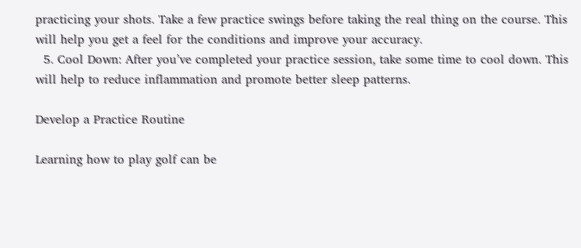practicing your shots. Take a few practice swings before taking the real thing on the course. This will help you get a feel for the conditions and improve your accuracy.
  5. Cool Down: After you’ve completed your practice session, take some time to cool down. This will help to reduce inflammation and promote better sleep patterns.

Develop a Practice Routine

Learning how to play golf can be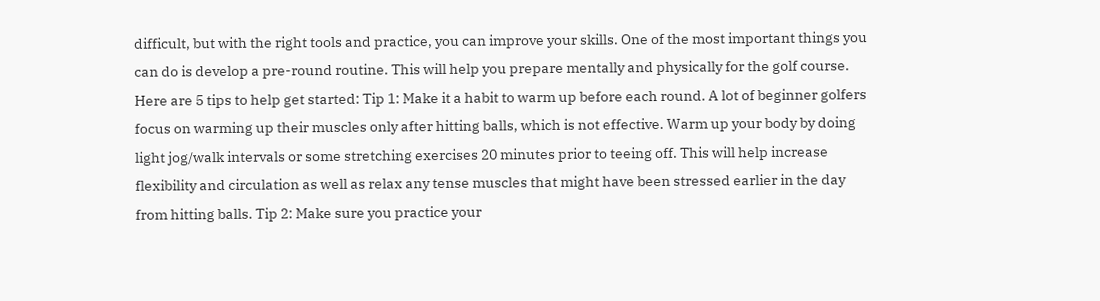difficult, but with the right tools and practice, you can improve your skills. One of the most important things you can do is develop a pre-round routine. This will help you prepare mentally and physically for the golf course. Here are 5 tips to help get started: Tip 1: Make it a habit to warm up before each round. A lot of beginner golfers focus on warming up their muscles only after hitting balls, which is not effective. Warm up your body by doing light jog/walk intervals or some stretching exercises 20 minutes prior to teeing off. This will help increase flexibility and circulation as well as relax any tense muscles that might have been stressed earlier in the day from hitting balls. Tip 2: Make sure you practice your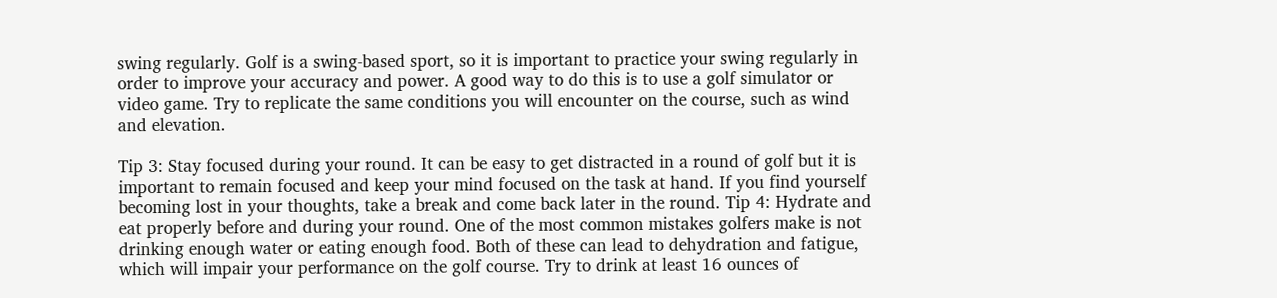swing regularly. Golf is a swing-based sport, so it is important to practice your swing regularly in order to improve your accuracy and power. A good way to do this is to use a golf simulator or video game. Try to replicate the same conditions you will encounter on the course, such as wind and elevation.

Tip 3: Stay focused during your round. It can be easy to get distracted in a round of golf but it is important to remain focused and keep your mind focused on the task at hand. If you find yourself becoming lost in your thoughts, take a break and come back later in the round. Tip 4: Hydrate and eat properly before and during your round. One of the most common mistakes golfers make is not drinking enough water or eating enough food. Both of these can lead to dehydration and fatigue, which will impair your performance on the golf course. Try to drink at least 16 ounces of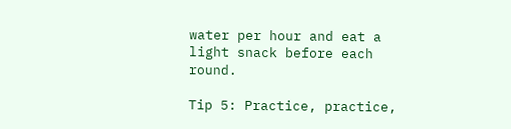water per hour and eat a light snack before each round.

Tip 5: Practice, practice,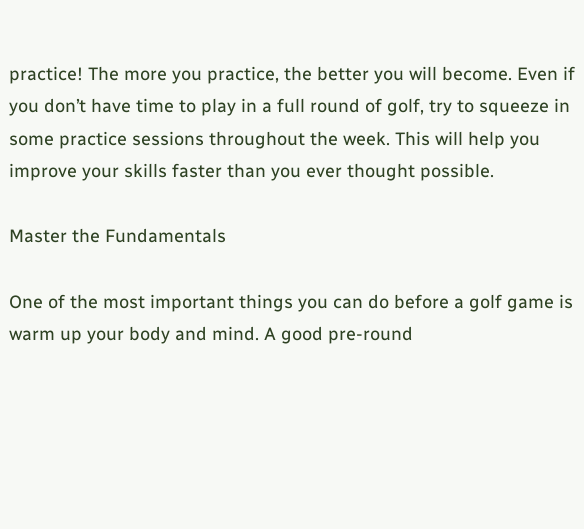practice! The more you practice, the better you will become. Even if you don’t have time to play in a full round of golf, try to squeeze in some practice sessions throughout the week. This will help you improve your skills faster than you ever thought possible.

Master the Fundamentals

One of the most important things you can do before a golf game is warm up your body and mind. A good pre-round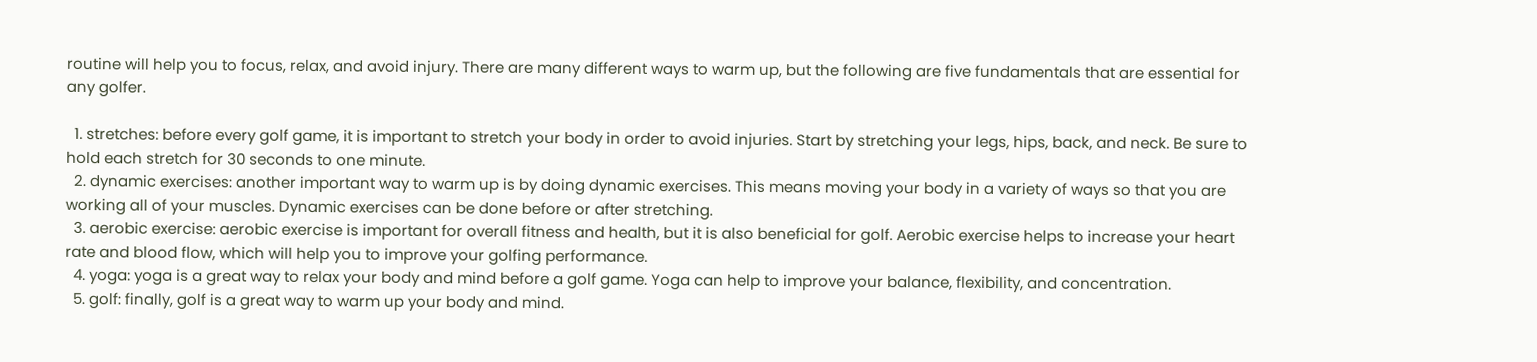routine will help you to focus, relax, and avoid injury. There are many different ways to warm up, but the following are five fundamentals that are essential for any golfer.

  1. stretches: before every golf game, it is important to stretch your body in order to avoid injuries. Start by stretching your legs, hips, back, and neck. Be sure to hold each stretch for 30 seconds to one minute.
  2. dynamic exercises: another important way to warm up is by doing dynamic exercises. This means moving your body in a variety of ways so that you are working all of your muscles. Dynamic exercises can be done before or after stretching.
  3. aerobic exercise: aerobic exercise is important for overall fitness and health, but it is also beneficial for golf. Aerobic exercise helps to increase your heart rate and blood flow, which will help you to improve your golfing performance.
  4. yoga: yoga is a great way to relax your body and mind before a golf game. Yoga can help to improve your balance, flexibility, and concentration.
  5. golf: finally, golf is a great way to warm up your body and mind.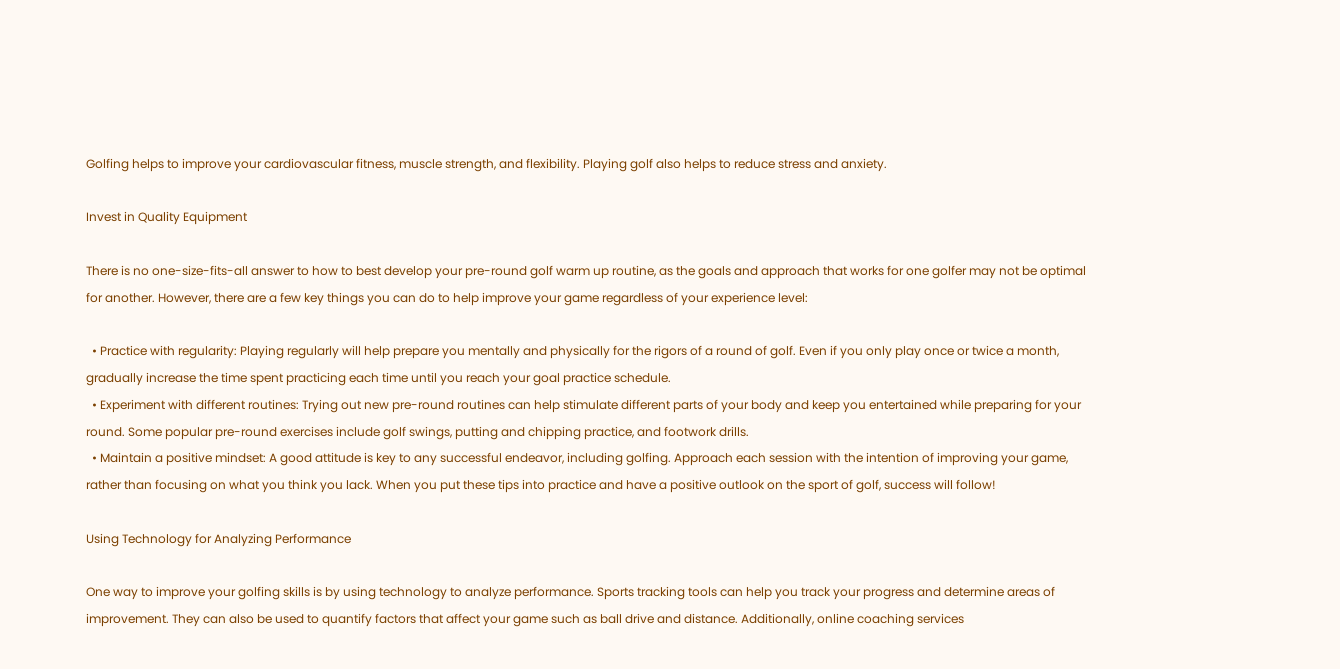Golfing helps to improve your cardiovascular fitness, muscle strength, and flexibility. Playing golf also helps to reduce stress and anxiety.

Invest in Quality Equipment

There is no one-size-fits-all answer to how to best develop your pre-round golf warm up routine, as the goals and approach that works for one golfer may not be optimal for another. However, there are a few key things you can do to help improve your game regardless of your experience level:

  • Practice with regularity: Playing regularly will help prepare you mentally and physically for the rigors of a round of golf. Even if you only play once or twice a month, gradually increase the time spent practicing each time until you reach your goal practice schedule.
  • Experiment with different routines: Trying out new pre-round routines can help stimulate different parts of your body and keep you entertained while preparing for your round. Some popular pre-round exercises include golf swings, putting and chipping practice, and footwork drills.
  • Maintain a positive mindset: A good attitude is key to any successful endeavor, including golfing. Approach each session with the intention of improving your game, rather than focusing on what you think you lack. When you put these tips into practice and have a positive outlook on the sport of golf, success will follow!

Using Technology for Analyzing Performance

One way to improve your golfing skills is by using technology to analyze performance. Sports tracking tools can help you track your progress and determine areas of improvement. They can also be used to quantify factors that affect your game such as ball drive and distance. Additionally, online coaching services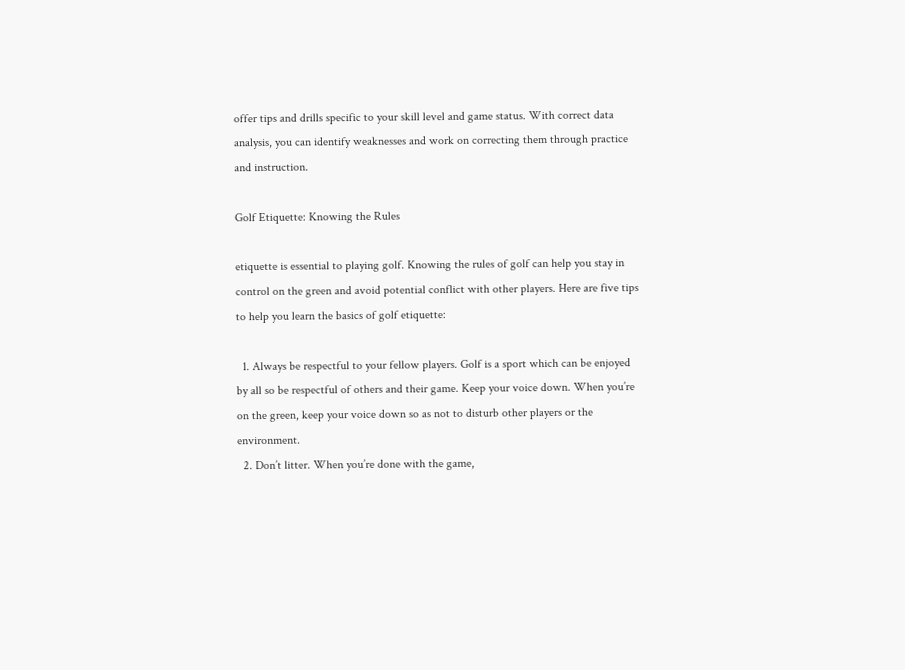offer tips and drills specific to your skill level and game status. With correct data analysis, you can identify weaknesses and work on correcting them through practice and instruction.

Golf Etiquette: Knowing the Rules

etiquette is essential to playing golf. Knowing the rules of golf can help you stay in control on the green and avoid potential conflict with other players. Here are five tips to help you learn the basics of golf etiquette:

  1. Always be respectful to your fellow players. Golf is a sport which can be enjoyed by all so be respectful of others and their game. Keep your voice down. When you’re on the green, keep your voice down so as not to disturb other players or the environment.
  2. Don’t litter. When you’re done with the game,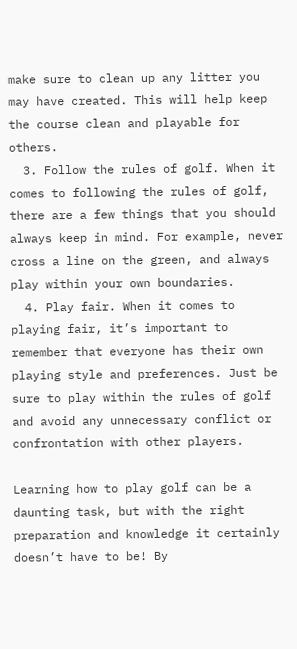make sure to clean up any litter you may have created. This will help keep the course clean and playable for others.
  3. Follow the rules of golf. When it comes to following the rules of golf, there are a few things that you should always keep in mind. For example, never cross a line on the green, and always play within your own boundaries.
  4. Play fair. When it comes to playing fair, it’s important to remember that everyone has their own playing style and preferences. Just be sure to play within the rules of golf and avoid any unnecessary conflict or confrontation with other players.

Learning how to play golf can be a daunting task, but with the right preparation and knowledge it certainly doesn’t have to be! By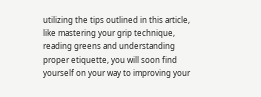utilizing the tips outlined in this article, like mastering your grip technique, reading greens and understanding proper etiquette, you will soon find yourself on your way to improving your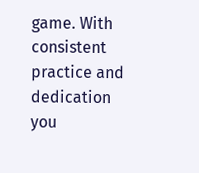game. With consistent practice and dedication you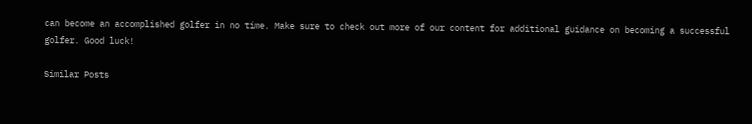can become an accomplished golfer in no time. Make sure to check out more of our content for additional guidance on becoming a successful golfer. Good luck!

Similar Posts